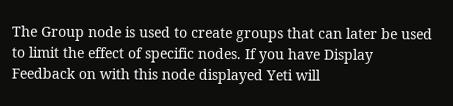The Group node is used to create groups that can later be used to limit the effect of specific nodes. If you have Display Feedback on with this node displayed Yeti will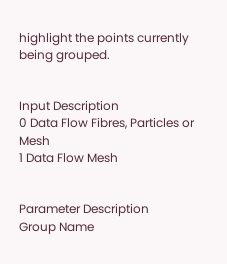highlight the points currently being grouped.


Input Description
0 Data Flow Fibres, Particles or Mesh
1 Data Flow Mesh


Parameter Description
Group Name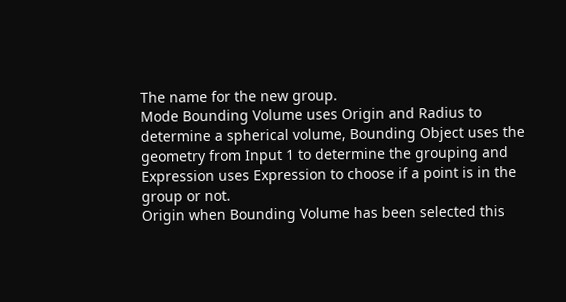The name for the new group.
Mode Bounding Volume uses Origin and Radius to determine a spherical volume, Bounding Object uses the geometry from Input 1 to determine the grouping and Expression uses Expression to choose if a point is in the group or not.
Origin when Bounding Volume has been selected this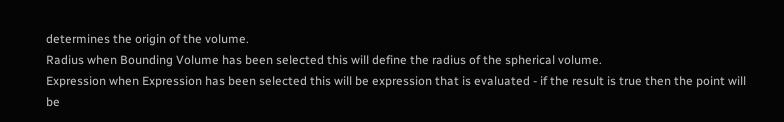determines the origin of the volume.
Radius when Bounding Volume has been selected this will define the radius of the spherical volume.
Expression when Expression has been selected this will be expression that is evaluated - if the result is true then the point will be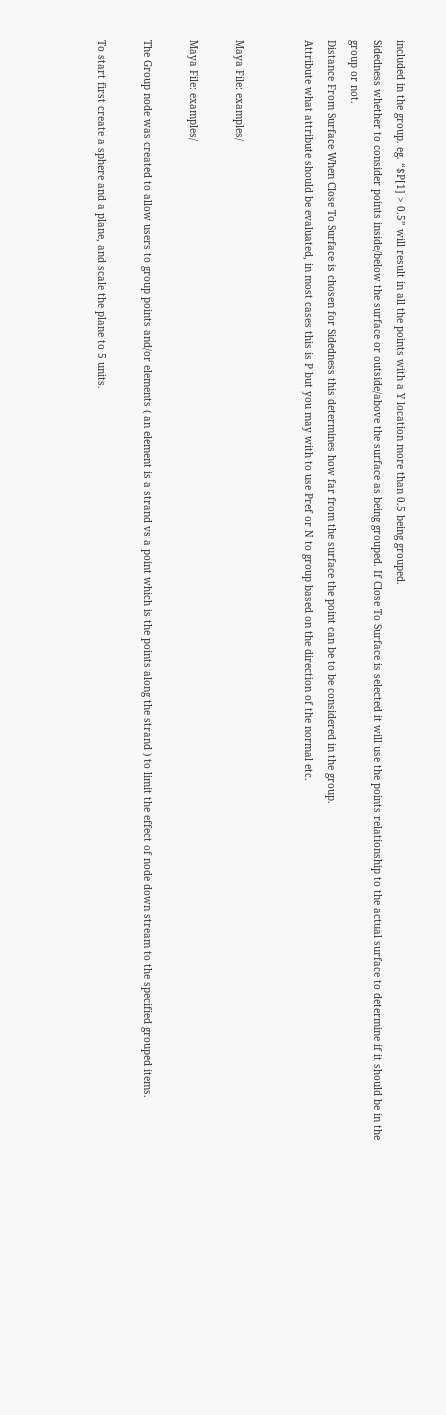included in the group. eg. “$P[1] > 0.5” will result in all the points with a Y location more than 0.5 being grouped.
Sidedness whether to consider points inside/below the surface or outside/above the surface as being grouped. If Close To Surface is selected it will use the points relationship to the actual surface to determine if it should be in the group or not.
Distance From Surface When Close To Surface is chosen for Sidedness this determines how far from the surface the point can be to be considered in the group.
Attribute what attribute should be evaluated, in most cases this is P but you may with to use Pref or N to group based on the direction of the normal etc.


Maya File: examples/

Maya File: examples/

The Group node was created to allow users to group points and/or elements ( an element is a strand vs a point which is the points along the strand ) to limit the effect of node down stream to the specified grouped items.

To start first create a sphere and a plane, and scale the plane to 5 units.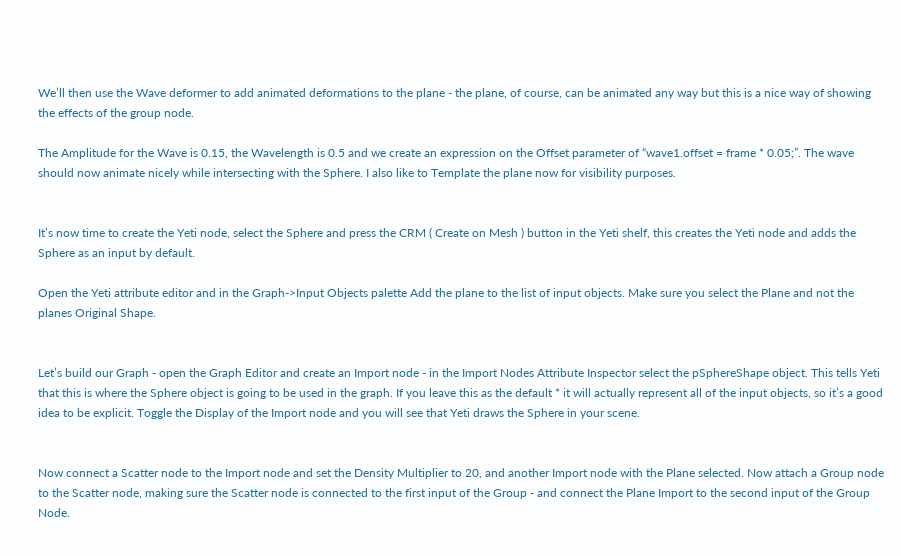We’ll then use the Wave deformer to add animated deformations to the plane - the plane, of course, can be animated any way but this is a nice way of showing the effects of the group node.

The Amplitude for the Wave is 0.15, the Wavelength is 0.5 and we create an expression on the Offset parameter of “wave1.offset = frame * 0.05;”. The wave should now animate nicely while intersecting with the Sphere. I also like to Template the plane now for visibility purposes.


It’s now time to create the Yeti node, select the Sphere and press the CRM ( Create on Mesh ) button in the Yeti shelf, this creates the Yeti node and adds the Sphere as an input by default.

Open the Yeti attribute editor and in the Graph->Input Objects palette Add the plane to the list of input objects. Make sure you select the Plane and not the planes Original Shape.


Let’s build our Graph - open the Graph Editor and create an Import node - in the Import Nodes Attribute Inspector select the pSphereShape object. This tells Yeti that this is where the Sphere object is going to be used in the graph. If you leave this as the default * it will actually represent all of the input objects, so it’s a good idea to be explicit. Toggle the Display of the Import node and you will see that Yeti draws the Sphere in your scene.


Now connect a Scatter node to the Import node and set the Density Multiplier to 20, and another Import node with the Plane selected. Now attach a Group node to the Scatter node, making sure the Scatter node is connected to the first input of the Group - and connect the Plane Import to the second input of the Group Node.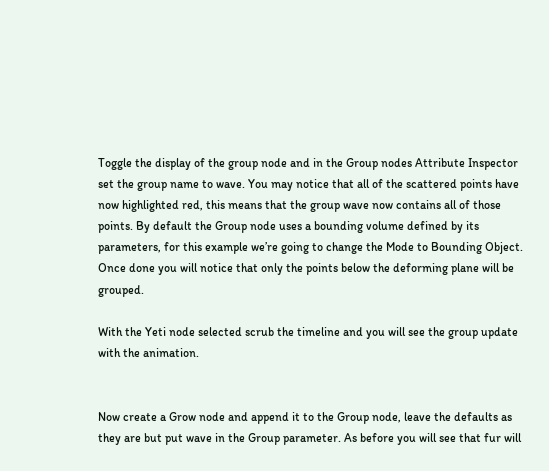Toggle the display of the group node and in the Group nodes Attribute Inspector set the group name to wave. You may notice that all of the scattered points have now highlighted red, this means that the group wave now contains all of those points. By default the Group node uses a bounding volume defined by its parameters, for this example we’re going to change the Mode to Bounding Object. Once done you will notice that only the points below the deforming plane will be grouped.

With the Yeti node selected scrub the timeline and you will see the group update with the animation.


Now create a Grow node and append it to the Group node, leave the defaults as they are but put wave in the Group parameter. As before you will see that fur will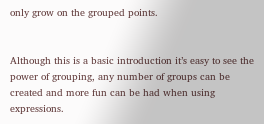only grow on the grouped points.


Although this is a basic introduction it’s easy to see the power of grouping, any number of groups can be created and more fun can be had when using expressions.